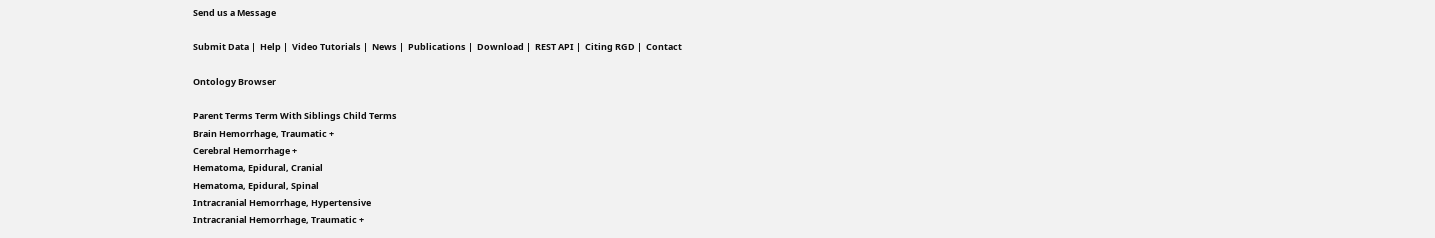Send us a Message

Submit Data |  Help |  Video Tutorials |  News |  Publications |  Download |  REST API |  Citing RGD |  Contact

Ontology Browser

Parent Terms Term With Siblings Child Terms
Brain Hemorrhage, Traumatic +
Cerebral Hemorrhage +
Hematoma, Epidural, Cranial
Hematoma, Epidural, Spinal
Intracranial Hemorrhage, Hypertensive
Intracranial Hemorrhage, Traumatic +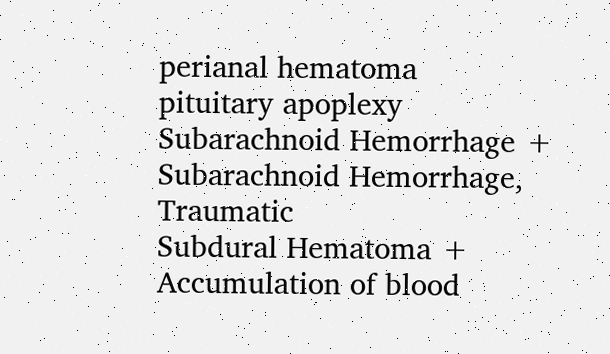perianal hematoma
pituitary apoplexy
Subarachnoid Hemorrhage +
Subarachnoid Hemorrhage, Traumatic
Subdural Hematoma +
Accumulation of blood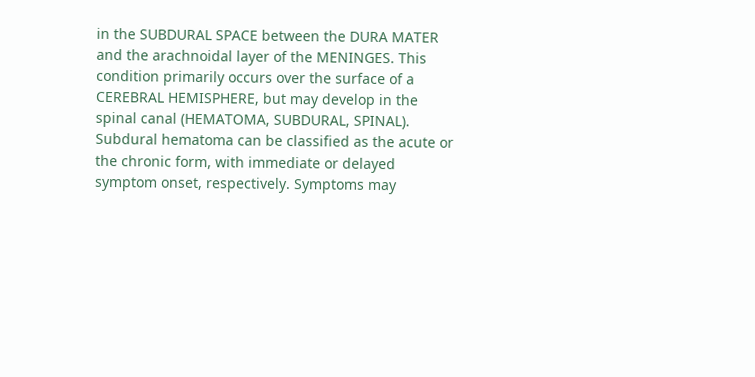in the SUBDURAL SPACE between the DURA MATER and the arachnoidal layer of the MENINGES. This condition primarily occurs over the surface of a CEREBRAL HEMISPHERE, but may develop in the spinal canal (HEMATOMA, SUBDURAL, SPINAL). Subdural hematoma can be classified as the acute or the chronic form, with immediate or delayed symptom onset, respectively. Symptoms may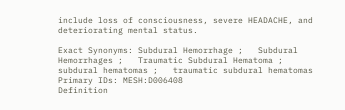include loss of consciousness, severe HEADACHE, and deteriorating mental status.

Exact Synonyms: Subdural Hemorrhage ;   Subdural Hemorrhages ;   Traumatic Subdural Hematoma ;   subdural hematomas ;   traumatic subdural hematomas
Primary IDs: MESH:D006408
Definition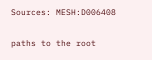Sources: MESH:D006408

paths to the root